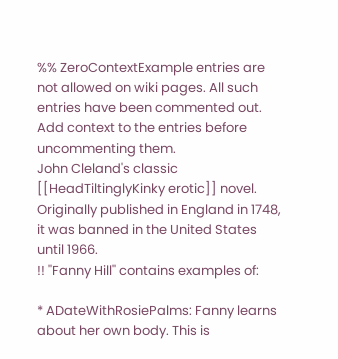%% ZeroContextExample entries are not allowed on wiki pages. All such entries have been commented out. Add context to the entries before uncommenting them.
John Cleland's classic [[HeadTiltinglyKinky erotic]] novel. Originally published in England in 1748, it was banned in the United States until 1966.
!! ''Fanny Hill'' contains examples of:

* ADateWithRosiePalms: Fanny learns about her own body. This is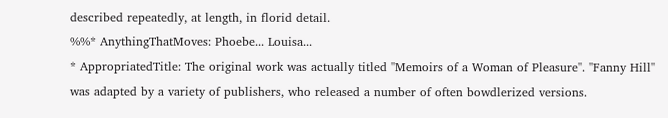described repeatedly, at length, in florid detail.
%%* AnythingThatMoves: Phoebe... Louisa...
* AppropriatedTitle: The original work was actually titled ''Memoirs of a Woman of Pleasure''. ''Fanny Hill'' was adapted by a variety of publishers, who released a number of often bowdlerized versions.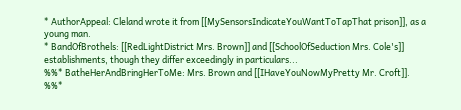* AuthorAppeal: Cleland wrote it from [[MySensorsIndicateYouWantToTapThat prison]], as a young man.
* BandOfBrothels: [[RedLightDistrict Mrs. Brown]] and [[SchoolOfSeduction Mrs. Cole's]] establishments, though they differ exceedingly in particulars...
%%* BatheHerAndBringHerToMe: Mrs. Brown and [[IHaveYouNowMyPretty Mr. Croft]].
%%*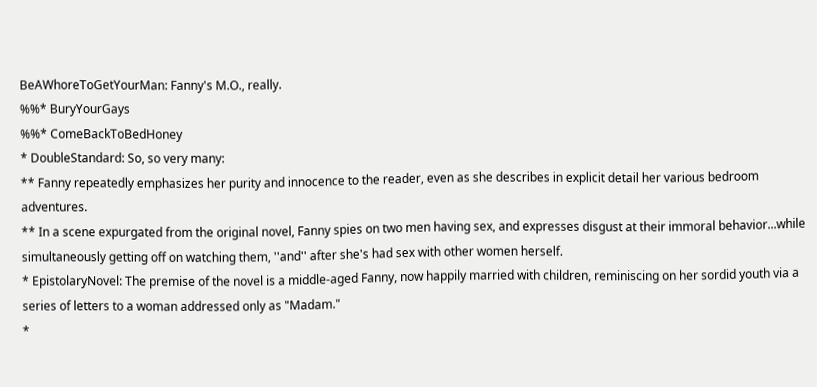BeAWhoreToGetYourMan: Fanny's M.O., really.
%%* BuryYourGays
%%* ComeBackToBedHoney
* DoubleStandard: So, so very many:
** Fanny repeatedly emphasizes her purity and innocence to the reader, even as she describes in explicit detail her various bedroom adventures.
** In a scene expurgated from the original novel, Fanny spies on two men having sex, and expresses disgust at their immoral behavior...while simultaneously getting off on watching them, ''and'' after she's had sex with other women herself.
* EpistolaryNovel: The premise of the novel is a middle-aged Fanny, now happily married with children, reminiscing on her sordid youth via a series of letters to a woman addressed only as "Madam."
*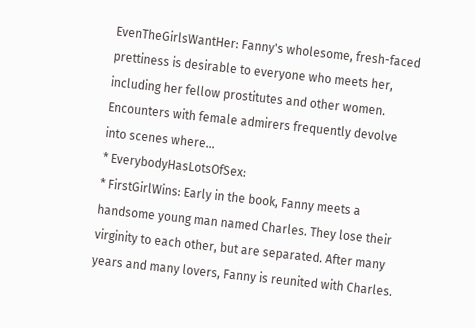EvenTheGirlsWantHer: Fanny's wholesome, fresh-faced prettiness is desirable to everyone who meets her, including her fellow prostitutes and other women. Encounters with female admirers frequently devolve into scenes where...
* EverybodyHasLotsOfSex:
* FirstGirlWins: Early in the book, Fanny meets a handsome young man named Charles. They lose their virginity to each other, but are separated. After many years and many lovers, Fanny is reunited with Charles.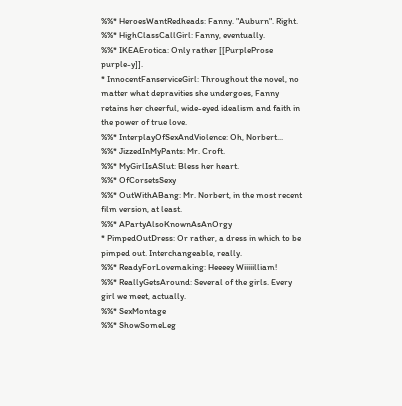%%* HeroesWantRedheads: Fanny. "Auburn". Right.
%%* HighClassCallGirl: Fanny, eventually.
%%* IKEAErotica: Only rather [[PurpleProse purple-y]].
* InnocentFanserviceGirl: Throughout the novel, no matter what depravities she undergoes, Fanny retains her cheerful, wide-eyed idealism and faith in the power of true love.
%%* InterplayOfSexAndViolence: Oh, Norbert...
%%* JizzedInMyPants: Mr. Croft.
%%* MyGirlIsASlut: Bless her heart.
%%* OfCorsetsSexy
%%* OutWithABang: Mr. Norbert, in the most recent film version, at least.
%%* APartyAlsoKnownAsAnOrgy
* PimpedOutDress: Or rather, a dress in which to be pimped out. Interchangeable, really.
%%* ReadyForLovemaking: Heeeey Wiiiiilliam!
%%* ReallyGetsAround: Several of the girls. Every girl we meet, actually.
%%* SexMontage
%%* ShowSomeLeg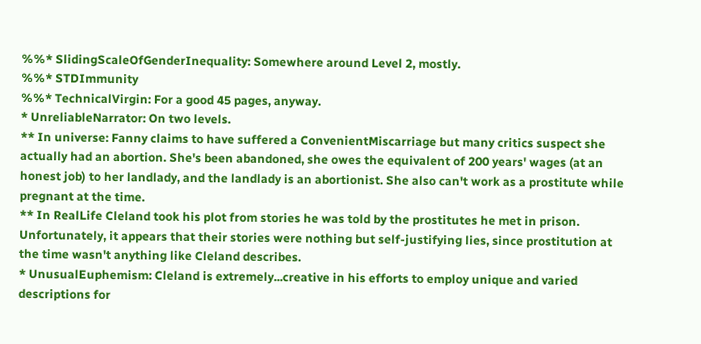%%* SlidingScaleOfGenderInequality: Somewhere around Level 2, mostly.
%%* STDImmunity
%%* TechnicalVirgin: For a good 45 pages, anyway.
* UnreliableNarrator: On two levels.
** In universe: Fanny claims to have suffered a ConvenientMiscarriage but many critics suspect she actually had an abortion. She's been abandoned, she owes the equivalent of 200 years' wages (at an honest job) to her landlady, and the landlady is an abortionist. She also can't work as a prostitute while pregnant at the time.
** In RealLife Cleland took his plot from stories he was told by the prostitutes he met in prison. Unfortunately, it appears that their stories were nothing but self-justifying lies, since prostitution at the time wasn't anything like Cleland describes.
* UnusualEuphemism: Cleland is extremely...creative in his efforts to employ unique and varied descriptions for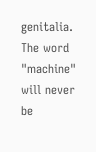genitalia. The word "machine" will never be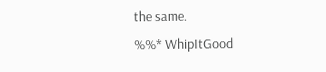the same.
%%* WhipItGood